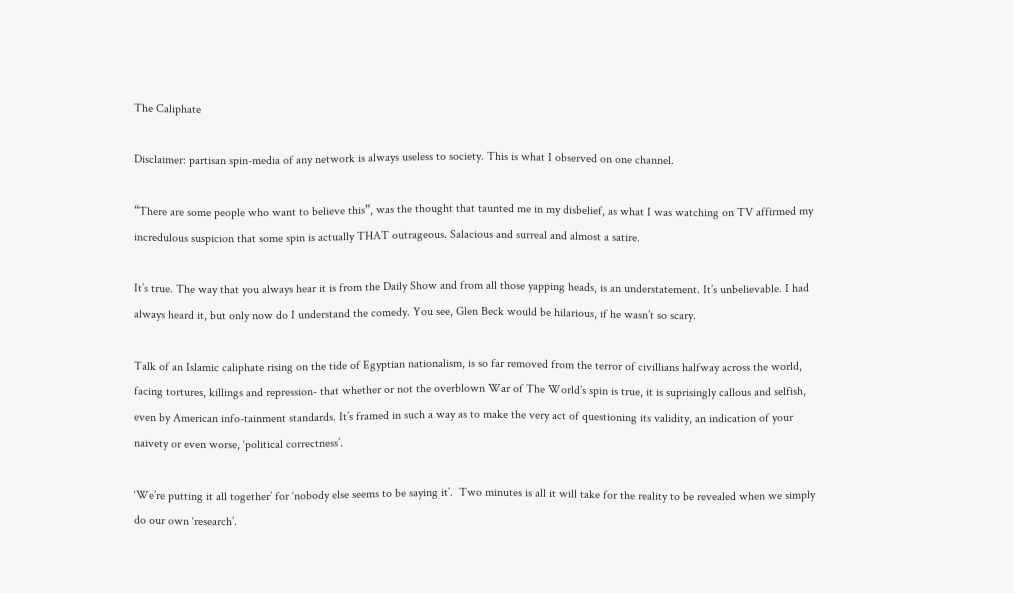The Caliphate

Disclaimer: partisan spin-media of any network is always useless to society. This is what I observed on one channel.

“There are some people who want to believe this”, was the thought that taunted me in my disbelief, as what I was watching on TV affirmed my incredulous suspicion that some spin is actually THAT outrageous. Salacious and surreal and almost a satire.

It’s true. The way that you always hear it is from the Daily Show and from all those yapping heads, is an understatement. It’s unbelievable. I had always heard it, but only now do I understand the comedy. You see, Glen Beck would be hilarious, if he wasn’t so scary.

Talk of an Islamic caliphate rising on the tide of Egyptian nationalism, is so far removed from the terror of civillians halfway across the world, facing tortures, killings and repression- that whether or not the overblown War of The World’s spin is true, it is suprisingly callous and selfish, even by American info-tainment standards. It’s framed in such a way as to make the very act of questioning its validity, an indication of your naivety or even worse, ‘political correctness’.

‘We’re putting it all together’ for ‘nobody else seems to be saying it’.  Two minutes is all it will take for the reality to be revealed when we simply do our own ‘research’.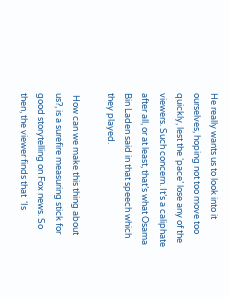He really wants us to look into it ourselves, hoping not too move too quickly, lest the ‘pace’ lose any of the viewers. Such concern. It’s a caliphate after all, or at least, that’s what Osama Bin Laden said in that speech which they played.

 How can we make this thing about us?, is a surefire measuring stick for good storytelling on Fox news. So then, the viewer finds that  ‘Is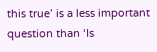this true’ is a less important question than ‘Is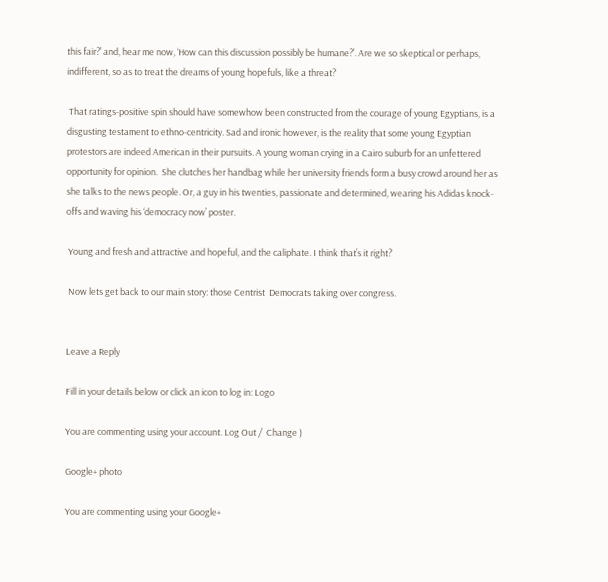this fair?’ and, hear me now, ‘How can this discussion possibly be humane?’. Are we so skeptical or perhaps, indifferent, so as to treat the dreams of young hopefuls, like a threat?

 That ratings-positive spin should have somewhow been constructed from the courage of young Egyptians, is a disgusting testament to ethno-centricity. Sad and ironic however, is the reality that some young Egyptian protestors are indeed American in their pursuits. A young woman crying in a Cairo suburb for an unfettered opportunity for opinion.  She clutches her handbag while her university friends form a busy crowd around her as she talks to the news people. Or, a guy in his twenties, passionate and determined, wearing his Adidas knock-offs and waving his ‘democracy now’ poster.

 Young and fresh and attractive and hopeful, and the caliphate. I think that’s it right?

 Now lets get back to our main story: those Centrist  Democrats taking over congress.


Leave a Reply

Fill in your details below or click an icon to log in: Logo

You are commenting using your account. Log Out /  Change )

Google+ photo

You are commenting using your Google+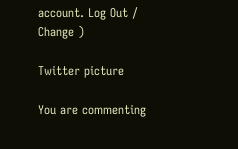account. Log Out /  Change )

Twitter picture

You are commenting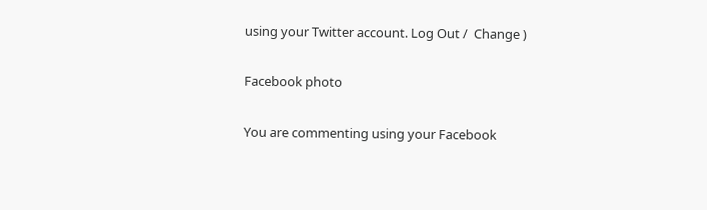using your Twitter account. Log Out /  Change )

Facebook photo

You are commenting using your Facebook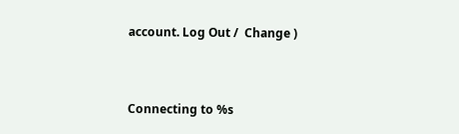account. Log Out /  Change )


Connecting to %s